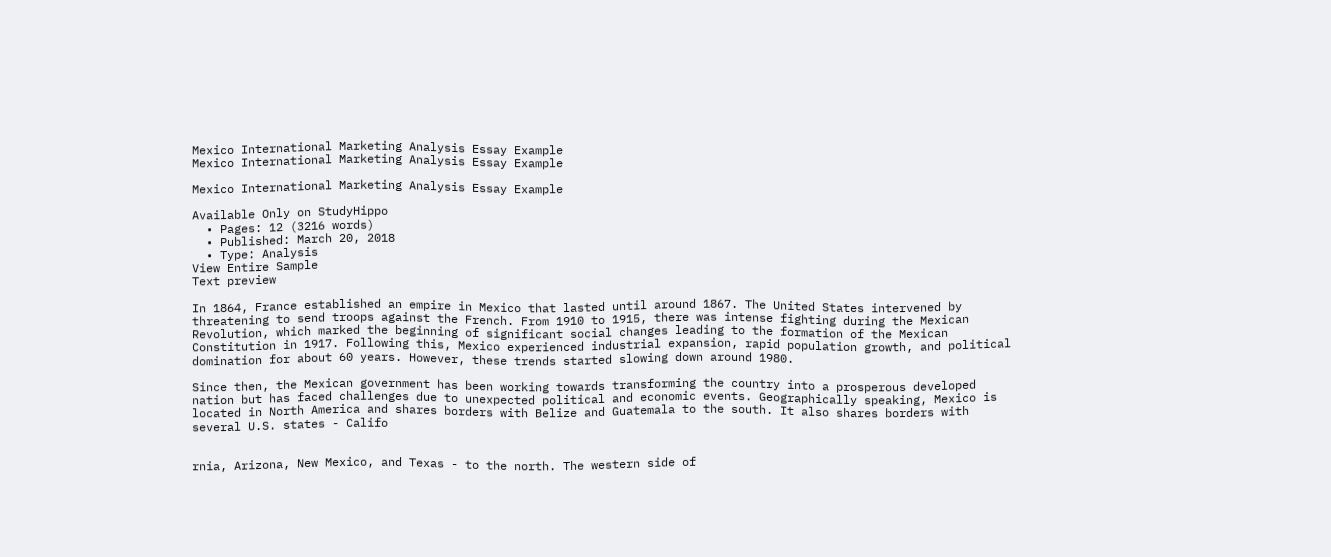Mexico International Marketing Analysis Essay Example
Mexico International Marketing Analysis Essay Example

Mexico International Marketing Analysis Essay Example

Available Only on StudyHippo
  • Pages: 12 (3216 words)
  • Published: March 20, 2018
  • Type: Analysis
View Entire Sample
Text preview

In 1864, France established an empire in Mexico that lasted until around 1867. The United States intervened by threatening to send troops against the French. From 1910 to 1915, there was intense fighting during the Mexican Revolution, which marked the beginning of significant social changes leading to the formation of the Mexican Constitution in 1917. Following this, Mexico experienced industrial expansion, rapid population growth, and political domination for about 60 years. However, these trends started slowing down around 1980.

Since then, the Mexican government has been working towards transforming the country into a prosperous developed nation but has faced challenges due to unexpected political and economic events. Geographically speaking, Mexico is located in North America and shares borders with Belize and Guatemala to the south. It also shares borders with several U.S. states - Califo


rnia, Arizona, New Mexico, and Texas - to the north. The western side of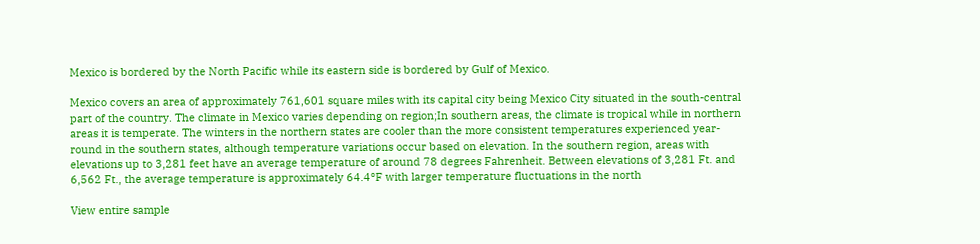Mexico is bordered by the North Pacific while its eastern side is bordered by Gulf of Mexico.

Mexico covers an area of approximately 761,601 square miles with its capital city being Mexico City situated in the south-central part of the country. The climate in Mexico varies depending on region;In southern areas, the climate is tropical while in northern areas it is temperate. The winters in the northern states are cooler than the more consistent temperatures experienced year-round in the southern states, although temperature variations occur based on elevation. In the southern region, areas with elevations up to 3,281 feet have an average temperature of around 78 degrees Fahrenheit. Between elevations of 3,281 Ft. and 6,562 Ft., the average temperature is approximately 64.4°F with larger temperature fluctuations in the north

View entire sample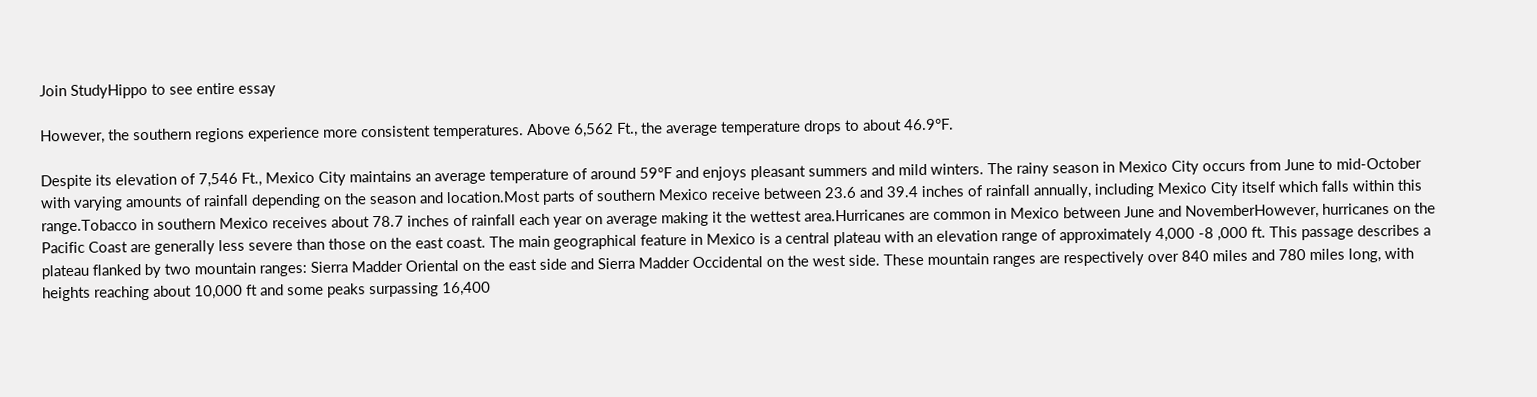Join StudyHippo to see entire essay

However, the southern regions experience more consistent temperatures. Above 6,562 Ft., the average temperature drops to about 46.9°F.

Despite its elevation of 7,546 Ft., Mexico City maintains an average temperature of around 59°F and enjoys pleasant summers and mild winters. The rainy season in Mexico City occurs from June to mid-October with varying amounts of rainfall depending on the season and location.Most parts of southern Mexico receive between 23.6 and 39.4 inches of rainfall annually, including Mexico City itself which falls within this range.Tobacco in southern Mexico receives about 78.7 inches of rainfall each year on average making it the wettest area.Hurricanes are common in Mexico between June and NovemberHowever, hurricanes on the Pacific Coast are generally less severe than those on the east coast. The main geographical feature in Mexico is a central plateau with an elevation range of approximately 4,000 -8 ,000 ft. This passage describes a plateau flanked by two mountain ranges: Sierra Madder Oriental on the east side and Sierra Madder Occidental on the west side. These mountain ranges are respectively over 840 miles and 780 miles long, with heights reaching about 10,000 ft and some peaks surpassing 16,400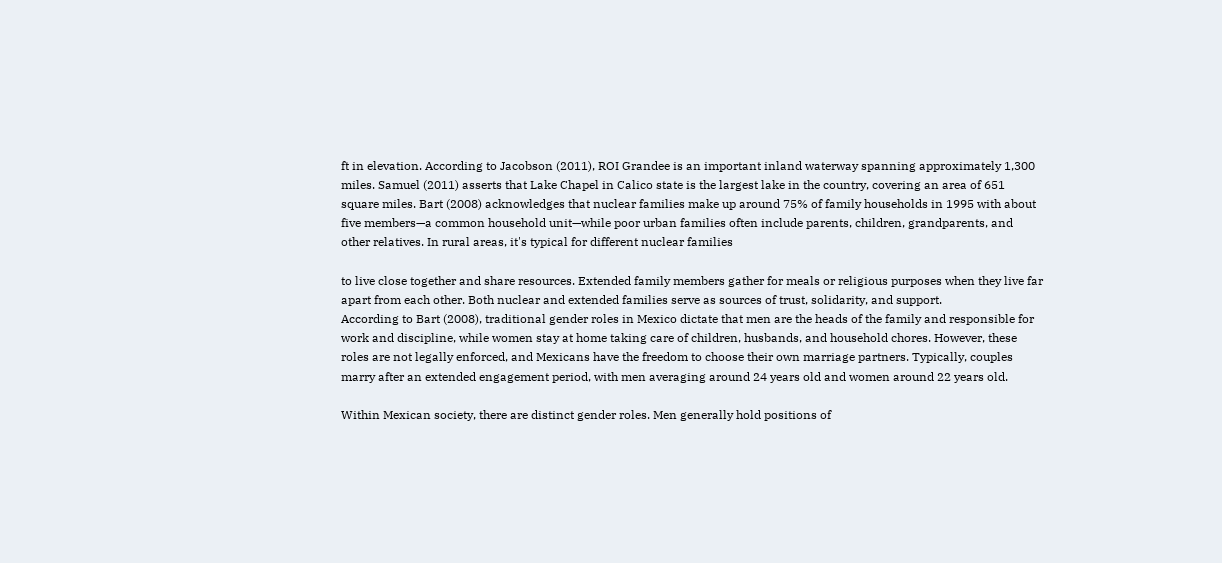ft in elevation. According to Jacobson (2011), ROI Grandee is an important inland waterway spanning approximately 1,300 miles. Samuel (2011) asserts that Lake Chapel in Calico state is the largest lake in the country, covering an area of 651 square miles. Bart (2008) acknowledges that nuclear families make up around 75% of family households in 1995 with about five members—a common household unit—while poor urban families often include parents, children, grandparents, and other relatives. In rural areas, it's typical for different nuclear families

to live close together and share resources. Extended family members gather for meals or religious purposes when they live far apart from each other. Both nuclear and extended families serve as sources of trust, solidarity, and support.
According to Bart (2008), traditional gender roles in Mexico dictate that men are the heads of the family and responsible for work and discipline, while women stay at home taking care of children, husbands, and household chores. However, these roles are not legally enforced, and Mexicans have the freedom to choose their own marriage partners. Typically, couples marry after an extended engagement period, with men averaging around 24 years old and women around 22 years old.

Within Mexican society, there are distinct gender roles. Men generally hold positions of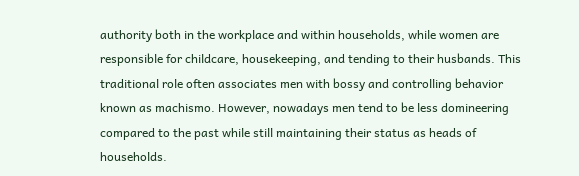authority both in the workplace and within households, while women are responsible for childcare, housekeeping, and tending to their husbands. This traditional role often associates men with bossy and controlling behavior known as machismo. However, nowadays men tend to be less domineering compared to the past while still maintaining their status as heads of households.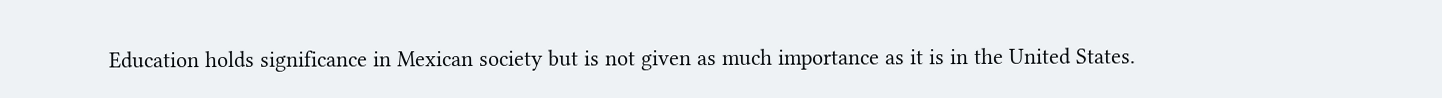Education holds significance in Mexican society but is not given as much importance as it is in the United States.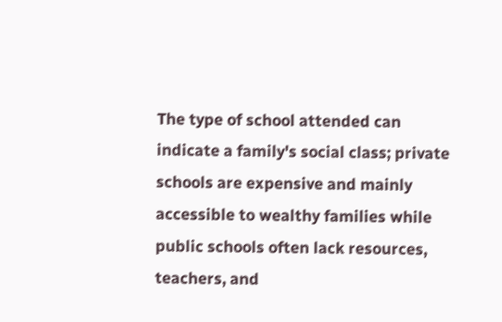The type of school attended can indicate a family's social class; private schools are expensive and mainly accessible to wealthy families while public schools often lack resources, teachers, and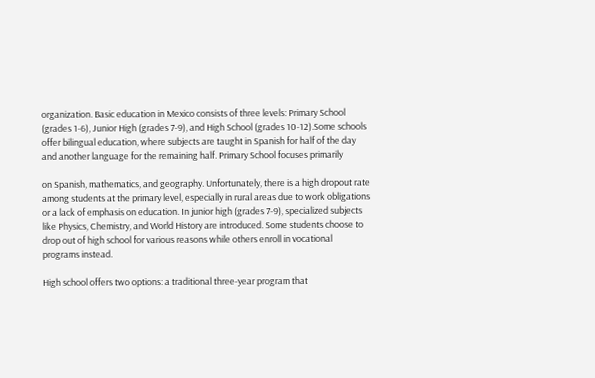organization. Basic education in Mexico consists of three levels: Primary School (grades 1-6), Junior High (grades 7-9), and High School (grades 10-12).Some schools offer bilingual education, where subjects are taught in Spanish for half of the day and another language for the remaining half. Primary School focuses primarily

on Spanish, mathematics, and geography. Unfortunately, there is a high dropout rate among students at the primary level, especially in rural areas due to work obligations or a lack of emphasis on education. In junior high (grades 7-9), specialized subjects like Physics, Chemistry, and World History are introduced. Some students choose to drop out of high school for various reasons while others enroll in vocational programs instead.

High school offers two options: a traditional three-year program that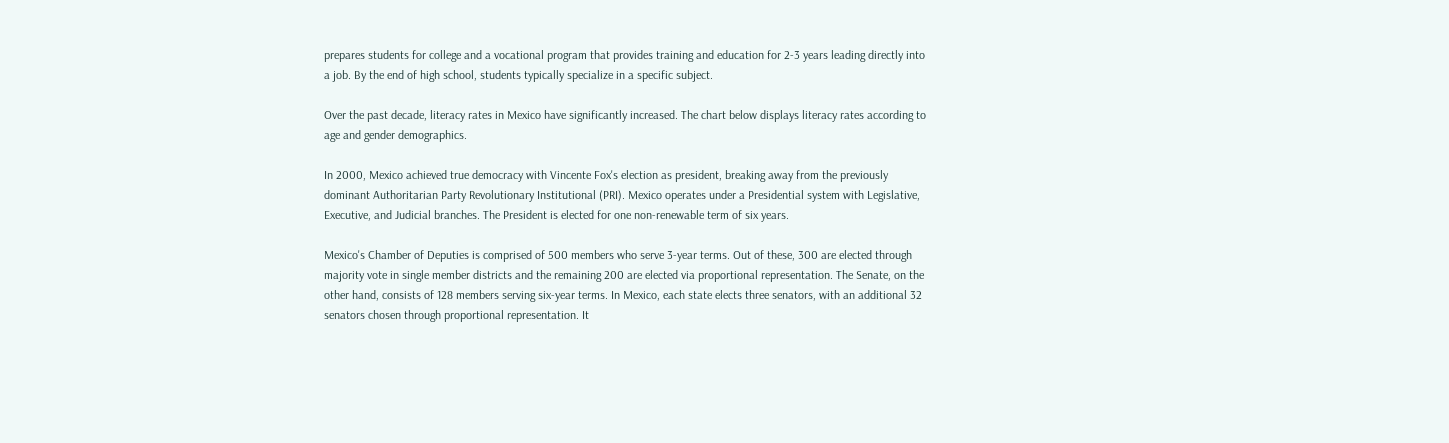prepares students for college and a vocational program that provides training and education for 2-3 years leading directly into a job. By the end of high school, students typically specialize in a specific subject.

Over the past decade, literacy rates in Mexico have significantly increased. The chart below displays literacy rates according to age and gender demographics.

In 2000, Mexico achieved true democracy with Vincente Fox's election as president, breaking away from the previously dominant Authoritarian Party Revolutionary Institutional (PRI). Mexico operates under a Presidential system with Legislative, Executive, and Judicial branches. The President is elected for one non-renewable term of six years.

Mexico's Chamber of Deputies is comprised of 500 members who serve 3-year terms. Out of these, 300 are elected through majority vote in single member districts and the remaining 200 are elected via proportional representation. The Senate, on the other hand, consists of 128 members serving six-year terms. In Mexico, each state elects three senators, with an additional 32 senators chosen through proportional representation. It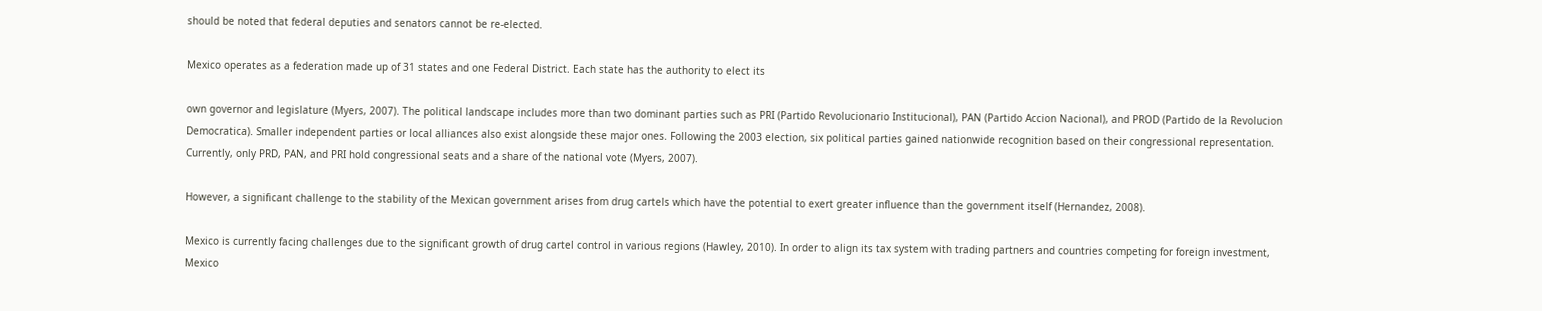should be noted that federal deputies and senators cannot be re-elected.

Mexico operates as a federation made up of 31 states and one Federal District. Each state has the authority to elect its

own governor and legislature (Myers, 2007). The political landscape includes more than two dominant parties such as PRI (Partido Revolucionario Institucional), PAN (Partido Accion Nacional), and PROD (Partido de la Revolucion Democratica). Smaller independent parties or local alliances also exist alongside these major ones. Following the 2003 election, six political parties gained nationwide recognition based on their congressional representation. Currently, only PRD, PAN, and PRI hold congressional seats and a share of the national vote (Myers, 2007).

However, a significant challenge to the stability of the Mexican government arises from drug cartels which have the potential to exert greater influence than the government itself (Hernandez, 2008).

Mexico is currently facing challenges due to the significant growth of drug cartel control in various regions (Hawley, 2010). In order to align its tax system with trading partners and countries competing for foreign investment, Mexico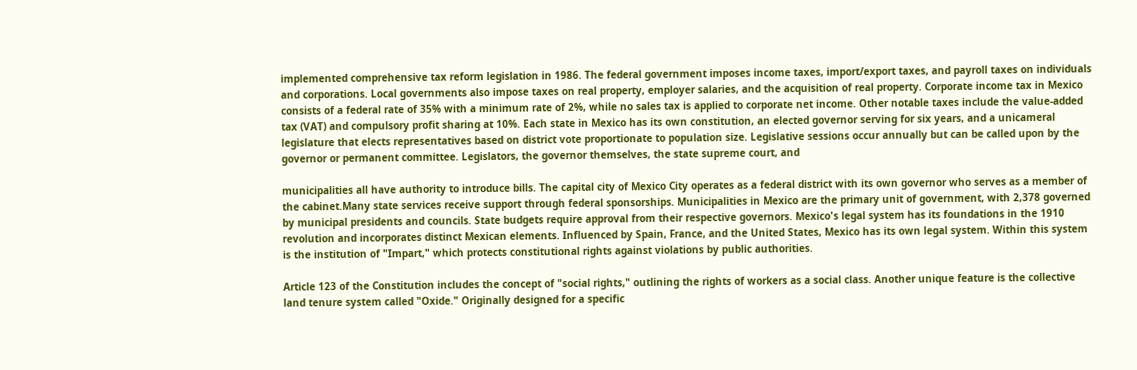implemented comprehensive tax reform legislation in 1986. The federal government imposes income taxes, import/export taxes, and payroll taxes on individuals and corporations. Local governments also impose taxes on real property, employer salaries, and the acquisition of real property. Corporate income tax in Mexico consists of a federal rate of 35% with a minimum rate of 2%, while no sales tax is applied to corporate net income. Other notable taxes include the value-added tax (VAT) and compulsory profit sharing at 10%. Each state in Mexico has its own constitution, an elected governor serving for six years, and a unicameral legislature that elects representatives based on district vote proportionate to population size. Legislative sessions occur annually but can be called upon by the governor or permanent committee. Legislators, the governor themselves, the state supreme court, and

municipalities all have authority to introduce bills. The capital city of Mexico City operates as a federal district with its own governor who serves as a member of the cabinet.Many state services receive support through federal sponsorships. Municipalities in Mexico are the primary unit of government, with 2,378 governed by municipal presidents and councils. State budgets require approval from their respective governors. Mexico's legal system has its foundations in the 1910 revolution and incorporates distinct Mexican elements. Influenced by Spain, France, and the United States, Mexico has its own legal system. Within this system is the institution of "Impart," which protects constitutional rights against violations by public authorities.

Article 123 of the Constitution includes the concept of "social rights," outlining the rights of workers as a social class. Another unique feature is the collective land tenure system called "Oxide." Originally designed for a specific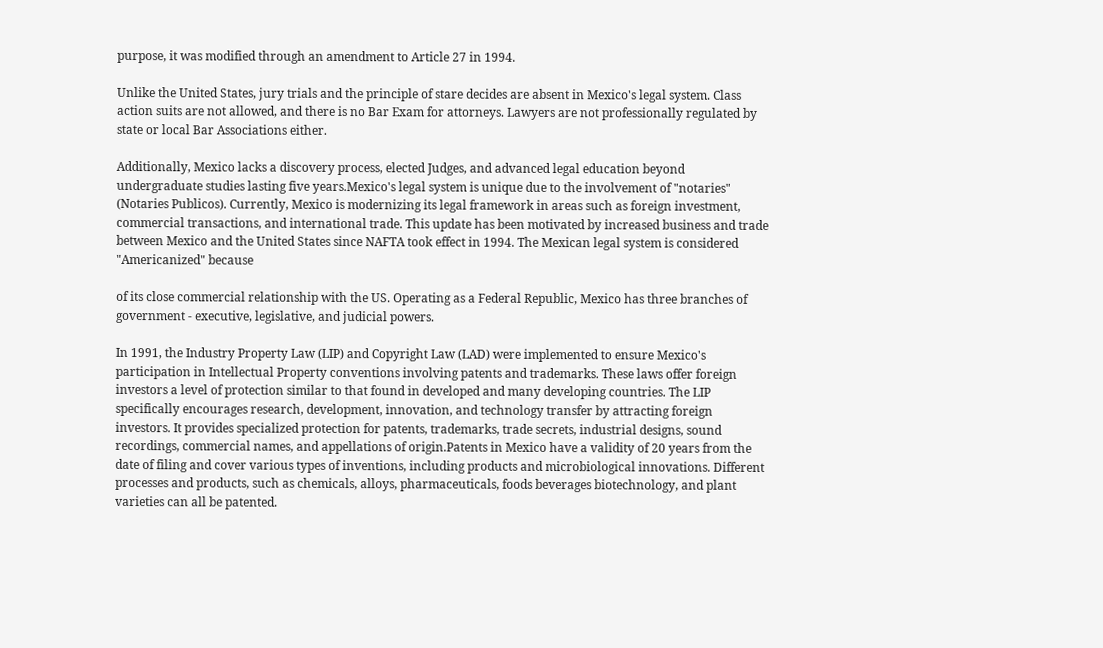purpose, it was modified through an amendment to Article 27 in 1994.

Unlike the United States, jury trials and the principle of stare decides are absent in Mexico's legal system. Class action suits are not allowed, and there is no Bar Exam for attorneys. Lawyers are not professionally regulated by state or local Bar Associations either.

Additionally, Mexico lacks a discovery process, elected Judges, and advanced legal education beyond undergraduate studies lasting five years.Mexico's legal system is unique due to the involvement of "notaries" (Notaries Publicos). Currently, Mexico is modernizing its legal framework in areas such as foreign investment, commercial transactions, and international trade. This update has been motivated by increased business and trade between Mexico and the United States since NAFTA took effect in 1994. The Mexican legal system is considered "Americanized" because

of its close commercial relationship with the US. Operating as a Federal Republic, Mexico has three branches of government - executive, legislative, and judicial powers.

In 1991, the Industry Property Law (LIP) and Copyright Law (LAD) were implemented to ensure Mexico's participation in Intellectual Property conventions involving patents and trademarks. These laws offer foreign investors a level of protection similar to that found in developed and many developing countries. The LIP specifically encourages research, development, innovation, and technology transfer by attracting foreign investors. It provides specialized protection for patents, trademarks, trade secrets, industrial designs, sound recordings, commercial names, and appellations of origin.Patents in Mexico have a validity of 20 years from the date of filing and cover various types of inventions, including products and microbiological innovations. Different processes and products, such as chemicals, alloys, pharmaceuticals, foods beverages biotechnology, and plant varieties can all be patented.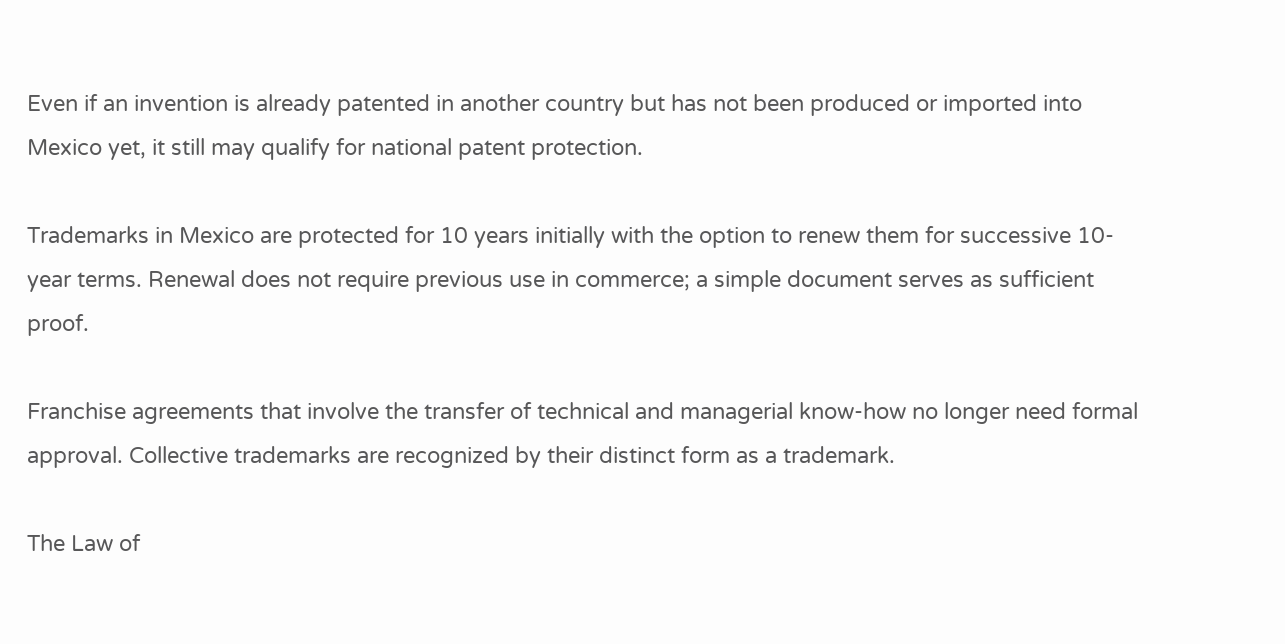Even if an invention is already patented in another country but has not been produced or imported into Mexico yet, it still may qualify for national patent protection.

Trademarks in Mexico are protected for 10 years initially with the option to renew them for successive 10-year terms. Renewal does not require previous use in commerce; a simple document serves as sufficient proof.

Franchise agreements that involve the transfer of technical and managerial know-how no longer need formal approval. Collective trademarks are recognized by their distinct form as a trademark.

The Law of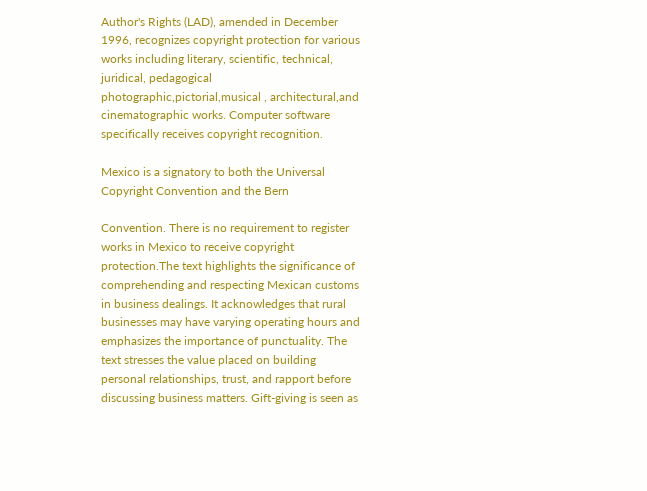Author's Rights (LAD), amended in December 1996, recognizes copyright protection for various works including literary, scientific, technical, juridical, pedagogical photographic,pictorial,musical , architectural,and cinematographic works. Computer software specifically receives copyright recognition.

Mexico is a signatory to both the Universal Copyright Convention and the Bern

Convention. There is no requirement to register works in Mexico to receive copyright protection.The text highlights the significance of comprehending and respecting Mexican customs in business dealings. It acknowledges that rural businesses may have varying operating hours and emphasizes the importance of punctuality. The text stresses the value placed on building personal relationships, trust, and rapport before discussing business matters. Gift-giving is seen as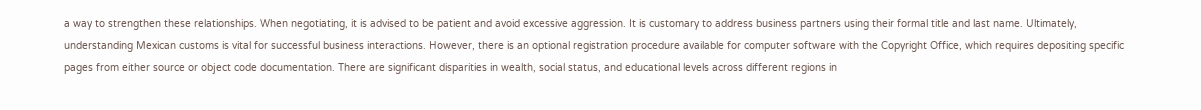a way to strengthen these relationships. When negotiating, it is advised to be patient and avoid excessive aggression. It is customary to address business partners using their formal title and last name. Ultimately, understanding Mexican customs is vital for successful business interactions. However, there is an optional registration procedure available for computer software with the Copyright Office, which requires depositing specific pages from either source or object code documentation. There are significant disparities in wealth, social status, and educational levels across different regions in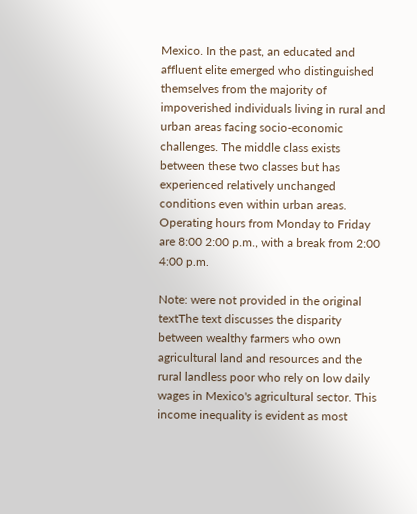Mexico. In the past, an educated and affluent elite emerged who distinguished themselves from the majority of impoverished individuals living in rural and urban areas facing socio-economic challenges. The middle class exists between these two classes but has experienced relatively unchanged conditions even within urban areas. Operating hours from Monday to Friday are 8:00 2:00 p.m., with a break from 2:00 4:00 p.m.

Note: were not provided in the original textThe text discusses the disparity between wealthy farmers who own agricultural land and resources and the rural landless poor who rely on low daily wages in Mexico's agricultural sector. This income inequality is evident as most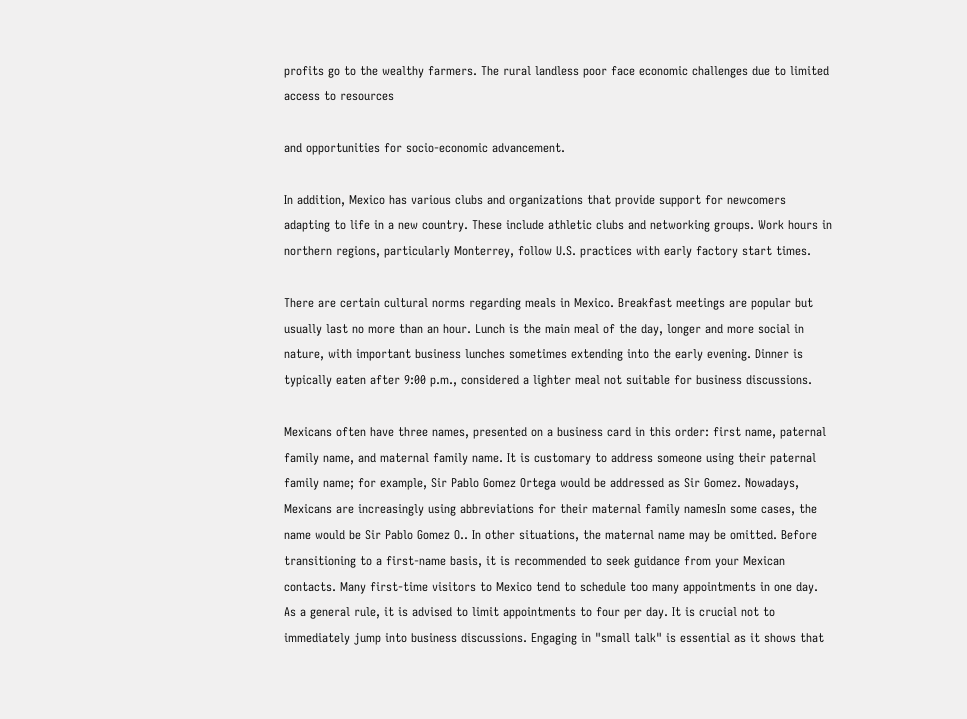profits go to the wealthy farmers. The rural landless poor face economic challenges due to limited access to resources

and opportunities for socio-economic advancement.

In addition, Mexico has various clubs and organizations that provide support for newcomers adapting to life in a new country. These include athletic clubs and networking groups. Work hours in northern regions, particularly Monterrey, follow U.S. practices with early factory start times.

There are certain cultural norms regarding meals in Mexico. Breakfast meetings are popular but usually last no more than an hour. Lunch is the main meal of the day, longer and more social in nature, with important business lunches sometimes extending into the early evening. Dinner is typically eaten after 9:00 p.m., considered a lighter meal not suitable for business discussions.

Mexicans often have three names, presented on a business card in this order: first name, paternal family name, and maternal family name. It is customary to address someone using their paternal family name; for example, Sir Pablo Gomez Ortega would be addressed as Sir Gomez. Nowadays, Mexicans are increasingly using abbreviations for their maternal family namesIn some cases, the name would be Sir Pablo Gomez O.. In other situations, the maternal name may be omitted. Before transitioning to a first-name basis, it is recommended to seek guidance from your Mexican contacts. Many first-time visitors to Mexico tend to schedule too many appointments in one day. As a general rule, it is advised to limit appointments to four per day. It is crucial not to immediately jump into business discussions. Engaging in "small talk" is essential as it shows that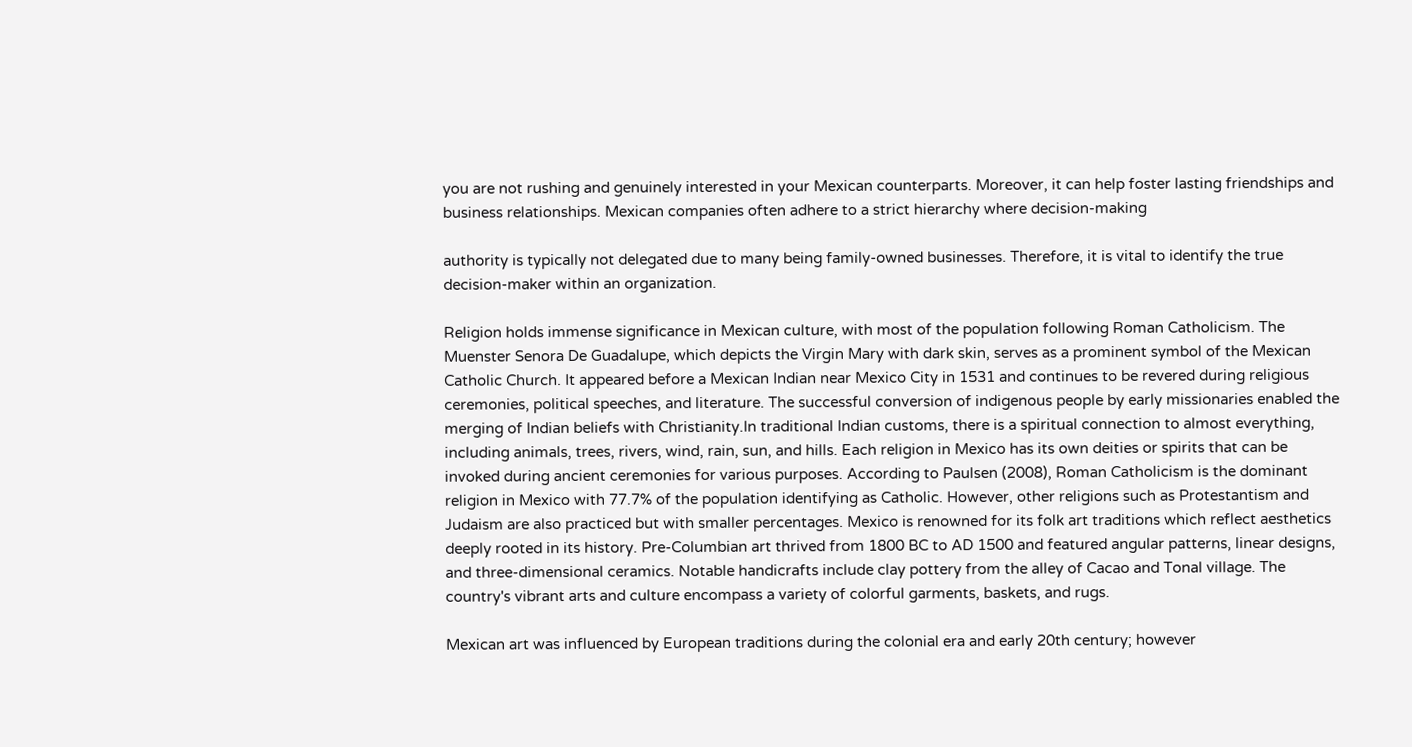you are not rushing and genuinely interested in your Mexican counterparts. Moreover, it can help foster lasting friendships and business relationships. Mexican companies often adhere to a strict hierarchy where decision-making

authority is typically not delegated due to many being family-owned businesses. Therefore, it is vital to identify the true decision-maker within an organization.

Religion holds immense significance in Mexican culture, with most of the population following Roman Catholicism. The Muenster Senora De Guadalupe, which depicts the Virgin Mary with dark skin, serves as a prominent symbol of the Mexican Catholic Church. It appeared before a Mexican Indian near Mexico City in 1531 and continues to be revered during religious ceremonies, political speeches, and literature. The successful conversion of indigenous people by early missionaries enabled the merging of Indian beliefs with Christianity.In traditional Indian customs, there is a spiritual connection to almost everything, including animals, trees, rivers, wind, rain, sun, and hills. Each religion in Mexico has its own deities or spirits that can be invoked during ancient ceremonies for various purposes. According to Paulsen (2008), Roman Catholicism is the dominant religion in Mexico with 77.7% of the population identifying as Catholic. However, other religions such as Protestantism and Judaism are also practiced but with smaller percentages. Mexico is renowned for its folk art traditions which reflect aesthetics deeply rooted in its history. Pre-Columbian art thrived from 1800 BC to AD 1500 and featured angular patterns, linear designs, and three-dimensional ceramics. Notable handicrafts include clay pottery from the alley of Cacao and Tonal village. The country's vibrant arts and culture encompass a variety of colorful garments, baskets, and rugs.

Mexican art was influenced by European traditions during the colonial era and early 20th century; however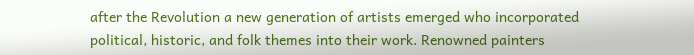after the Revolution a new generation of artists emerged who incorporated political, historic, and folk themes into their work. Renowned painters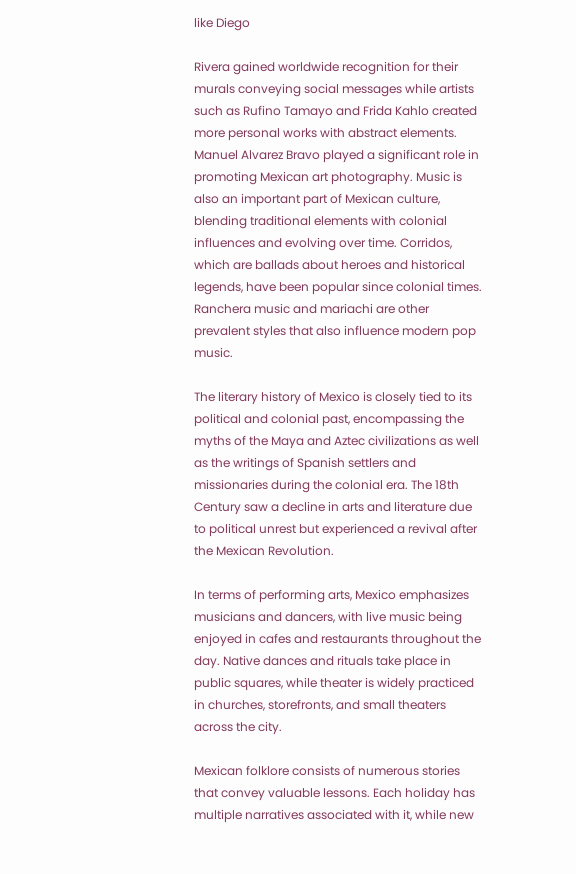like Diego

Rivera gained worldwide recognition for their murals conveying social messages while artists such as Rufino Tamayo and Frida Kahlo created more personal works with abstract elements.
Manuel Alvarez Bravo played a significant role in promoting Mexican art photography. Music is also an important part of Mexican culture, blending traditional elements with colonial influences and evolving over time. Corridos, which are ballads about heroes and historical legends, have been popular since colonial times. Ranchera music and mariachi are other prevalent styles that also influence modern pop music.

The literary history of Mexico is closely tied to its political and colonial past, encompassing the myths of the Maya and Aztec civilizations as well as the writings of Spanish settlers and missionaries during the colonial era. The 18th Century saw a decline in arts and literature due to political unrest but experienced a revival after the Mexican Revolution.

In terms of performing arts, Mexico emphasizes musicians and dancers, with live music being enjoyed in cafes and restaurants throughout the day. Native dances and rituals take place in public squares, while theater is widely practiced in churches, storefronts, and small theaters across the city.

Mexican folklore consists of numerous stories that convey valuable lessons. Each holiday has multiple narratives associated with it, while new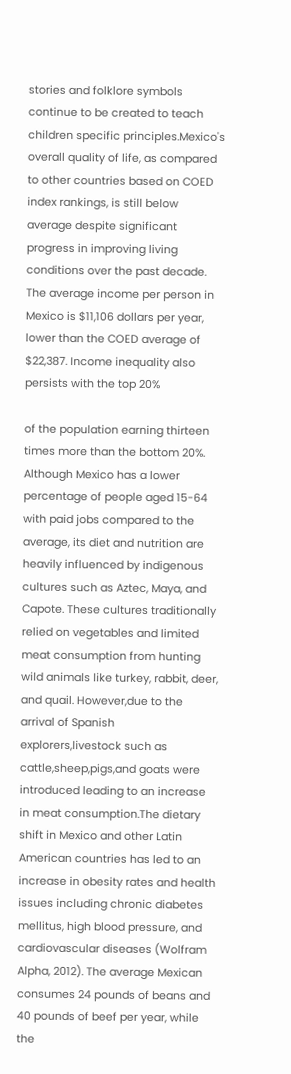stories and folklore symbols continue to be created to teach children specific principles.Mexico's overall quality of life, as compared to other countries based on COED index rankings, is still below average despite significant progress in improving living conditions over the past decade. The average income per person in Mexico is $11,106 dollars per year, lower than the COED average of $22,387. Income inequality also persists with the top 20%

of the population earning thirteen times more than the bottom 20%. Although Mexico has a lower percentage of people aged 15-64 with paid jobs compared to the average, its diet and nutrition are heavily influenced by indigenous cultures such as Aztec, Maya, and Capote. These cultures traditionally relied on vegetables and limited meat consumption from hunting wild animals like turkey, rabbit, deer, and quail. However,due to the arrival of Spanish explorers,livestock such as cattle,sheep,pigs,and goats were introduced leading to an increase in meat consumption.The dietary shift in Mexico and other Latin American countries has led to an increase in obesity rates and health issues including chronic diabetes mellitus, high blood pressure, and cardiovascular diseases (Wolfram Alpha, 2012). The average Mexican consumes 24 pounds of beans and 40 pounds of beef per year, while the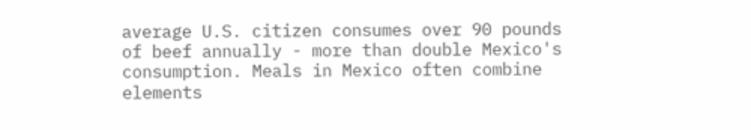average U.S. citizen consumes over 90 pounds of beef annually - more than double Mexico's consumption. Meals in Mexico often combine elements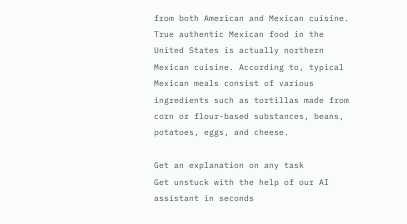from both American and Mexican cuisine. True authentic Mexican food in the United States is actually northern Mexican cuisine. According to, typical Mexican meals consist of various ingredients such as tortillas made from corn or flour-based substances, beans, potatoes, eggs, and cheese.

Get an explanation on any task
Get unstuck with the help of our AI assistant in seconds